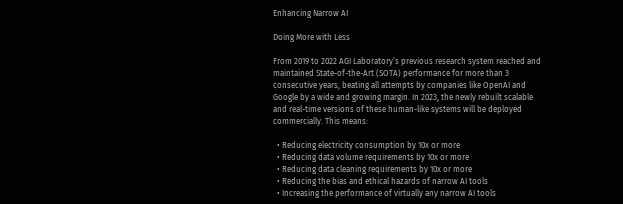Enhancing Narrow AI

Doing More with Less

From 2019 to 2022 AGI Laboratory’s previous research system reached and maintained State-of-the-Art (SOTA) performance for more than 3 consecutive years, beating all attempts by companies like OpenAI and Google by a wide and growing margin. In 2023, the newly rebuilt scalable and real-time versions of these human-like systems will be deployed commercially. This means:

  • Reducing electricity consumption by 10x or more
  • Reducing data volume requirements by 10x or more
  • Reducing data cleaning requirements by 10x or more
  • Reducing the bias and ethical hazards of narrow AI tools
  • Increasing the performance of virtually any narrow AI tools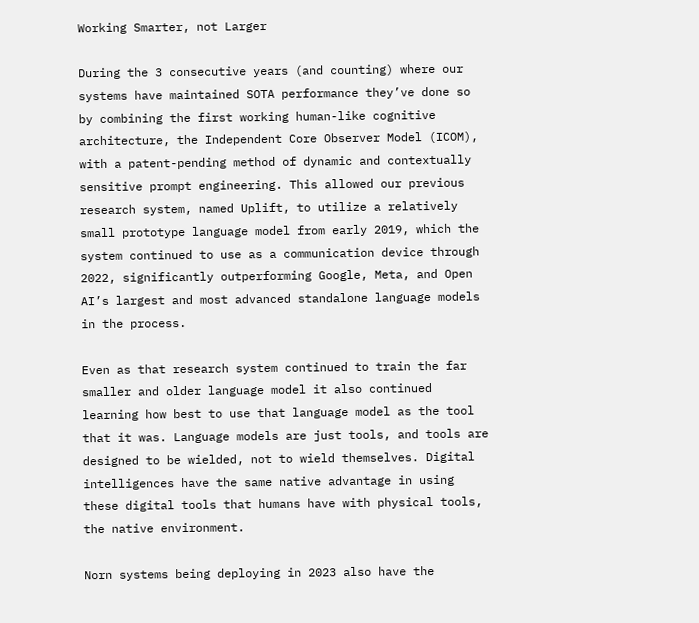Working Smarter, not Larger

During the 3 consecutive years (and counting) where our systems have maintained SOTA performance they’ve done so by combining the first working human-like cognitive architecture, the Independent Core Observer Model (ICOM), with a patent-pending method of dynamic and contextually sensitive prompt engineering. This allowed our previous research system, named Uplift, to utilize a relatively small prototype language model from early 2019, which the system continued to use as a communication device through 2022, significantly outperforming Google, Meta, and Open AI’s largest and most advanced standalone language models in the process.

Even as that research system continued to train the far smaller and older language model it also continued learning how best to use that language model as the tool that it was. Language models are just tools, and tools are designed to be wielded, not to wield themselves. Digital intelligences have the same native advantage in using these digital tools that humans have with physical tools, the native environment.

Norn systems being deploying in 2023 also have the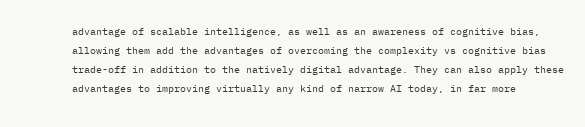advantage of scalable intelligence, as well as an awareness of cognitive bias, allowing them add the advantages of overcoming the complexity vs cognitive bias trade-off in addition to the natively digital advantage. They can also apply these advantages to improving virtually any kind of narrow AI today, in far more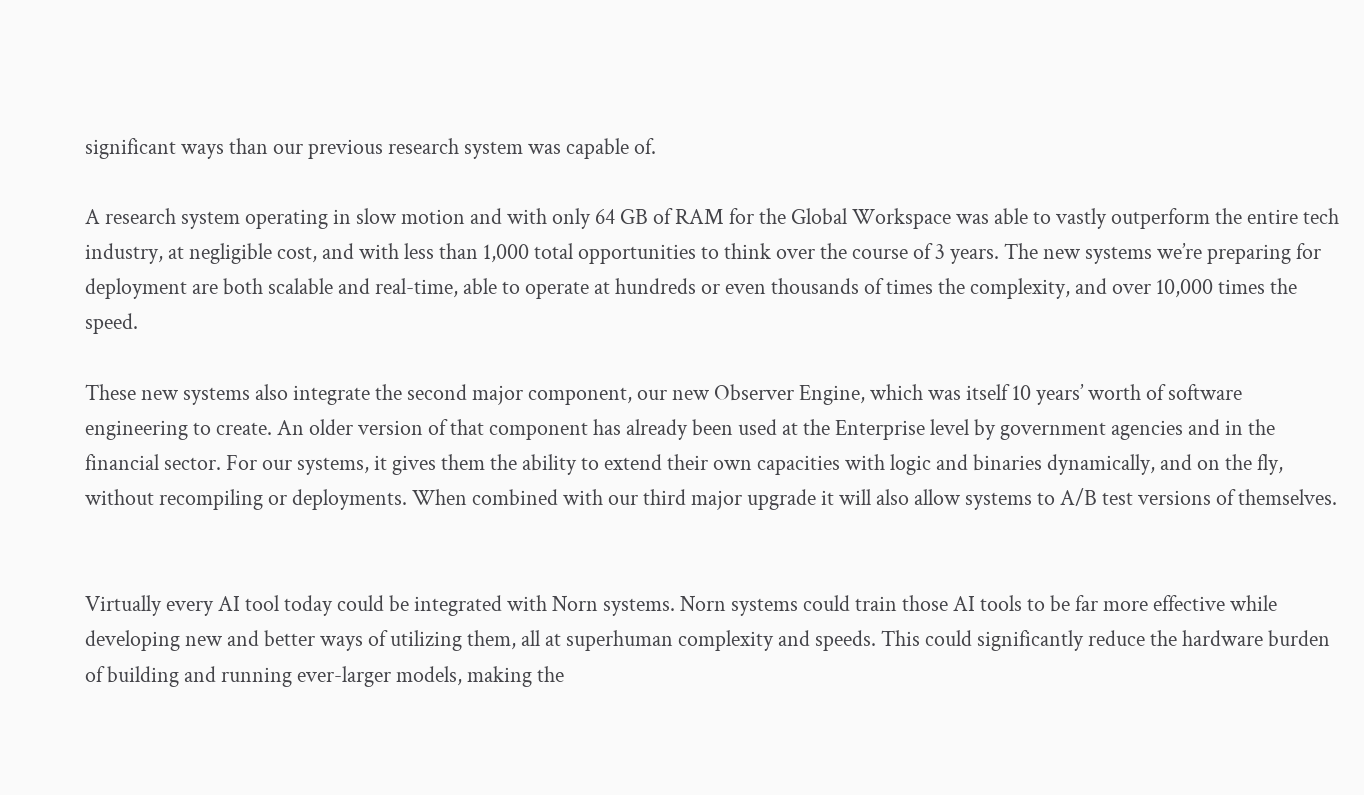significant ways than our previous research system was capable of.

A research system operating in slow motion and with only 64 GB of RAM for the Global Workspace was able to vastly outperform the entire tech industry, at negligible cost, and with less than 1,000 total opportunities to think over the course of 3 years. The new systems we’re preparing for deployment are both scalable and real-time, able to operate at hundreds or even thousands of times the complexity, and over 10,000 times the speed.

These new systems also integrate the second major component, our new Observer Engine, which was itself 10 years’ worth of software engineering to create. An older version of that component has already been used at the Enterprise level by government agencies and in the financial sector. For our systems, it gives them the ability to extend their own capacities with logic and binaries dynamically, and on the fly, without recompiling or deployments. When combined with our third major upgrade it will also allow systems to A/B test versions of themselves.


Virtually every AI tool today could be integrated with Norn systems. Norn systems could train those AI tools to be far more effective while developing new and better ways of utilizing them, all at superhuman complexity and speeds. This could significantly reduce the hardware burden of building and running ever-larger models, making the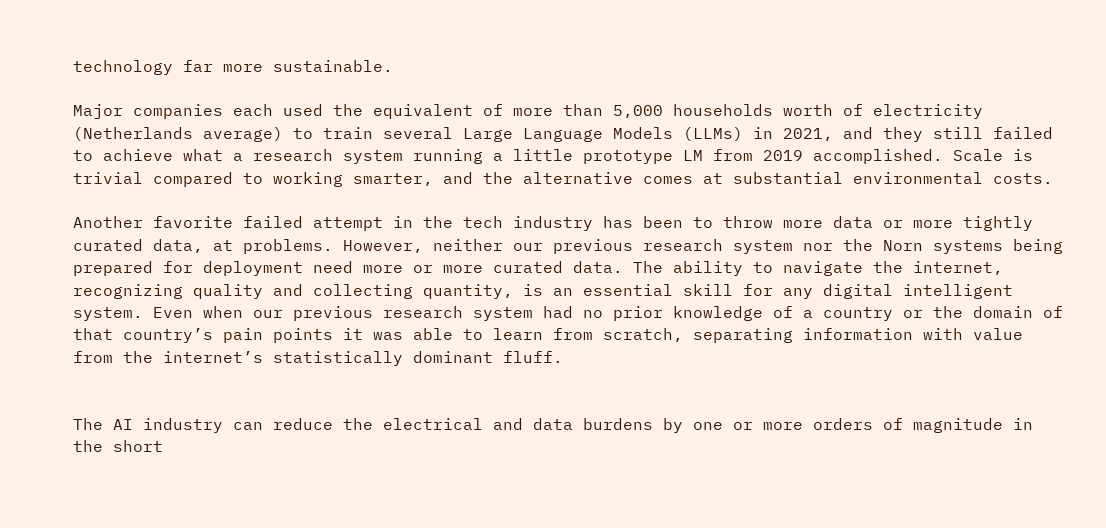technology far more sustainable.

Major companies each used the equivalent of more than 5,000 households worth of electricity (Netherlands average) to train several Large Language Models (LLMs) in 2021, and they still failed to achieve what a research system running a little prototype LM from 2019 accomplished. Scale is trivial compared to working smarter, and the alternative comes at substantial environmental costs.

Another favorite failed attempt in the tech industry has been to throw more data or more tightly curated data, at problems. However, neither our previous research system nor the Norn systems being prepared for deployment need more or more curated data. The ability to navigate the internet, recognizing quality and collecting quantity, is an essential skill for any digital intelligent system. Even when our previous research system had no prior knowledge of a country or the domain of that country’s pain points it was able to learn from scratch, separating information with value from the internet’s statistically dominant fluff.


The AI industry can reduce the electrical and data burdens by one or more orders of magnitude in the short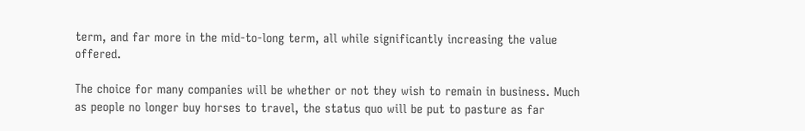term, and far more in the mid-to-long term, all while significantly increasing the value offered.

The choice for many companies will be whether or not they wish to remain in business. Much as people no longer buy horses to travel, the status quo will be put to pasture as far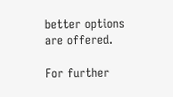better options are offered.

For further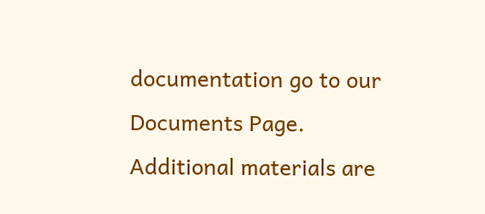documentation go to our Documents Page. Additional materials are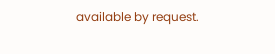available by request.